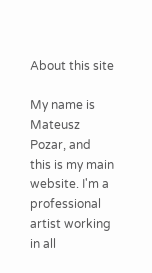About this site

My name is Mateusz Pozar, and this is my main website. I'm a professional artist working in all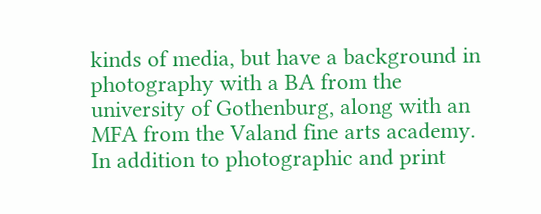kinds of media, but have a background in photography with a BA from the university of Gothenburg, along with an MFA from the Valand fine arts academy. In addition to photographic and print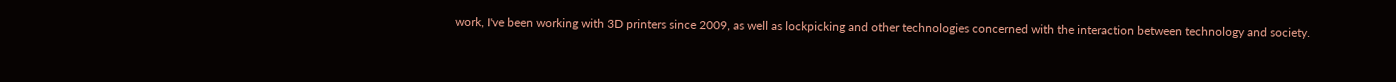work, I've been working with 3D printers since 2009, as well as lockpicking and other technologies concerned with the interaction between technology and society.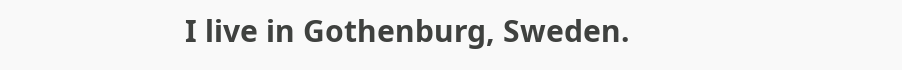I live in Gothenburg, Sweden.